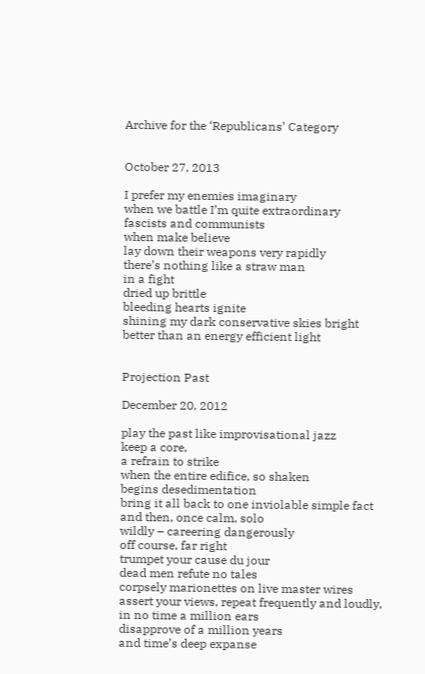Archive for the ‘Republicans’ Category


October 27, 2013

I prefer my enemies imaginary
when we battle I’m quite extraordinary
fascists and communists
when make believe
lay down their weapons very rapidly
there’s nothing like a straw man
in a fight
dried up brittle
bleeding hearts ignite
shining my dark conservative skies bright
better than an energy efficient light


Projection Past

December 20, 2012

play the past like improvisational jazz
keep a core,
a refrain to strike
when the entire edifice, so shaken
begins desedimentation
bring it all back to one inviolable simple fact
and then, once calm, solo
wildly – careering dangerously
off course, far right
trumpet your cause du jour
dead men refute no tales
corpsely marionettes on live master wires
assert your views, repeat frequently and loudly,
in no time a million ears
disapprove of a million years
and time’s deep expanse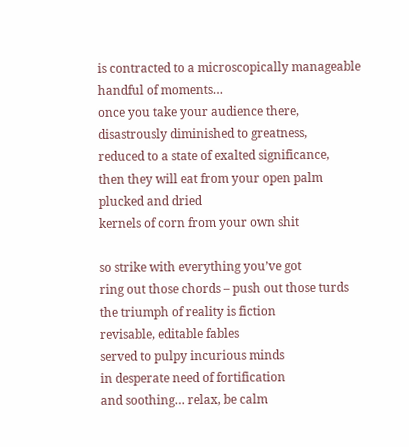is contracted to a microscopically manageable
handful of moments…
once you take your audience there,
disastrously diminished to greatness,
reduced to a state of exalted significance,
then they will eat from your open palm
plucked and dried
kernels of corn from your own shit

so strike with everything you’ve got
ring out those chords – push out those turds
the triumph of reality is fiction
revisable, editable fables
served to pulpy incurious minds
in desperate need of fortification
and soothing… relax, be calm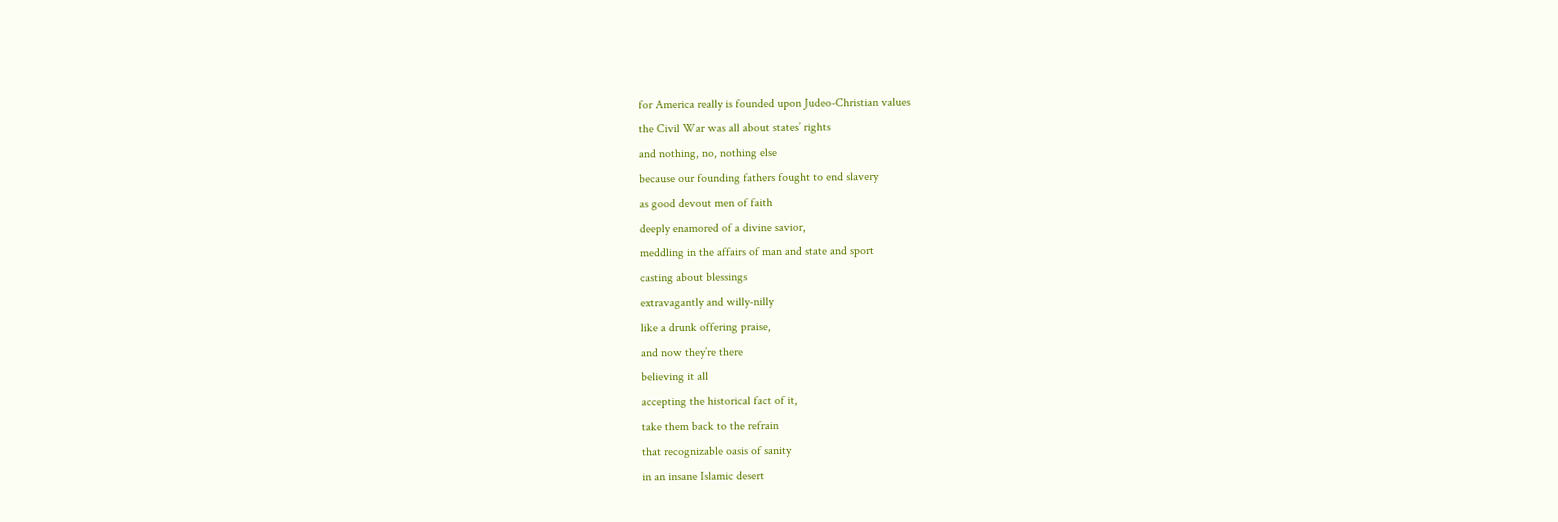for America really is founded upon Judeo-Christian values
the Civil War was all about states’ rights
and nothing, no, nothing else
because our founding fathers fought to end slavery
as good devout men of faith
deeply enamored of a divine savior,
meddling in the affairs of man and state and sport
casting about blessings
extravagantly and willy-nilly
like a drunk offering praise,
and now they’re there
believing it all
accepting the historical fact of it,
take them back to the refrain
that recognizable oasis of sanity
in an insane Islamic desert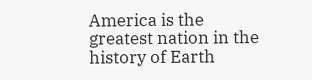America is the greatest nation in the history of Earth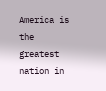America is the greatest nation in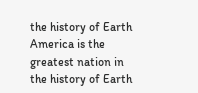the history of Earth
America is the greatest nation in the history of Earth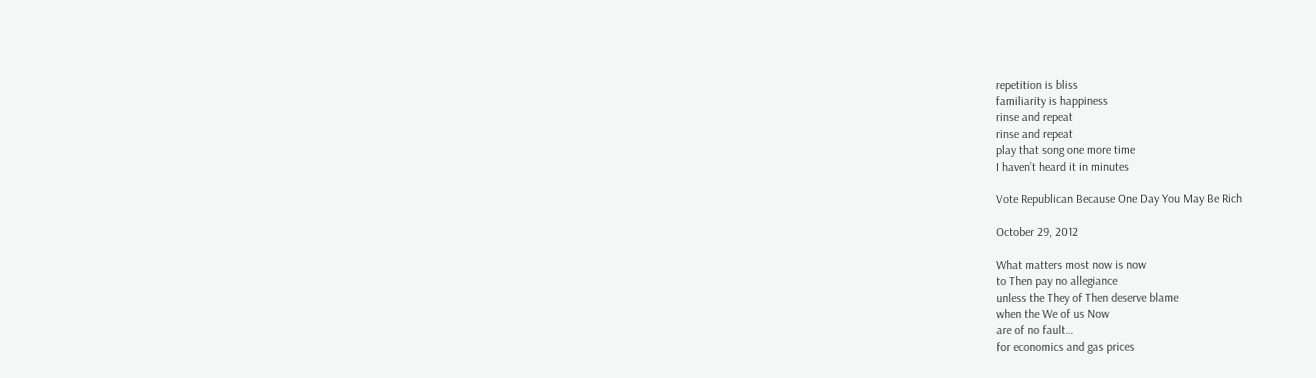repetition is bliss
familiarity is happiness
rinse and repeat
rinse and repeat
play that song one more time
I haven’t heard it in minutes

Vote Republican Because One Day You May Be Rich

October 29, 2012

What matters most now is now
to Then pay no allegiance
unless the They of Then deserve blame
when the We of us Now
are of no fault…
for economics and gas prices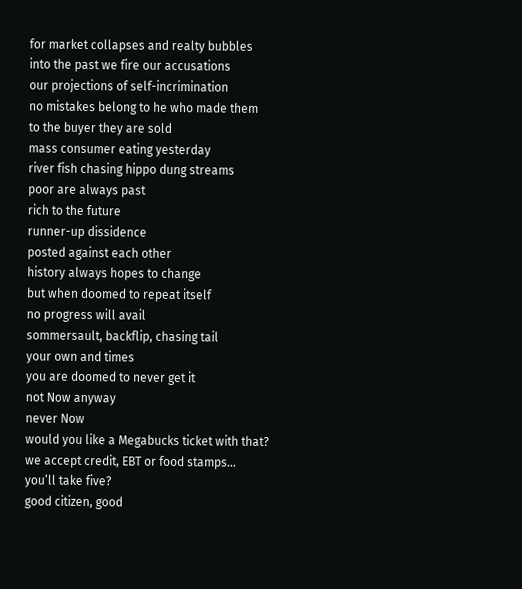for market collapses and realty bubbles
into the past we fire our accusations
our projections of self-incrimination
no mistakes belong to he who made them
to the buyer they are sold
mass consumer eating yesterday
river fish chasing hippo dung streams
poor are always past
rich to the future
runner-up dissidence
posted against each other
history always hopes to change
but when doomed to repeat itself
no progress will avail
sommersault, backflip, chasing tail
your own and times
you are doomed to never get it
not Now anyway
never Now
would you like a Megabucks ticket with that?
we accept credit, EBT or food stamps…
you’ll take five?
good citizen, good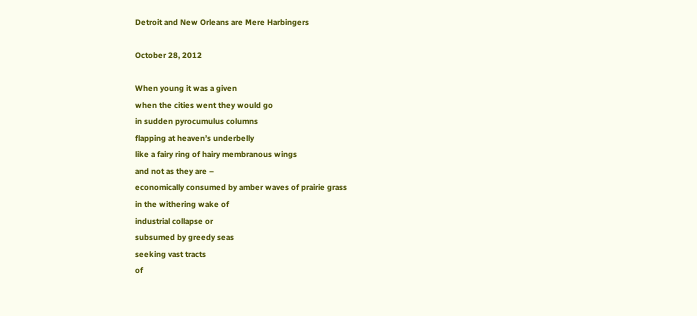Detroit and New Orleans are Mere Harbingers

October 28, 2012

When young it was a given
when the cities went they would go
in sudden pyrocumulus columns
flapping at heaven’s underbelly
like a fairy ring of hairy membranous wings
and not as they are –
economically consumed by amber waves of prairie grass
in the withering wake of
industrial collapse or
subsumed by greedy seas
seeking vast tracts
of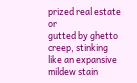prized real estate or
gutted by ghetto creep, stinking
like an expansive mildew stain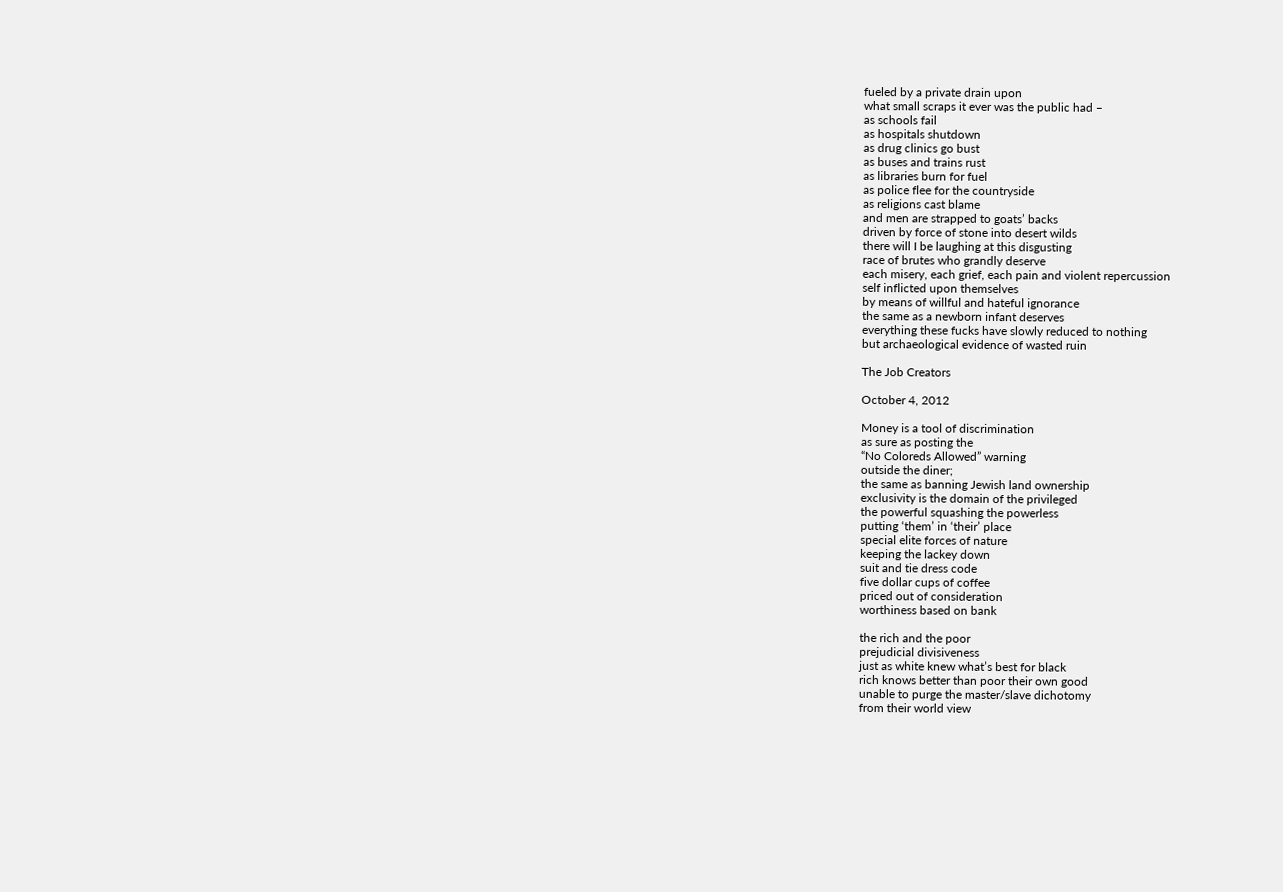fueled by a private drain upon
what small scraps it ever was the public had –
as schools fail
as hospitals shutdown
as drug clinics go bust
as buses and trains rust
as libraries burn for fuel
as police flee for the countryside
as religions cast blame
and men are strapped to goats’ backs
driven by force of stone into desert wilds
there will I be laughing at this disgusting
race of brutes who grandly deserve
each misery, each grief, each pain and violent repercussion
self inflicted upon themselves
by means of willful and hateful ignorance
the same as a newborn infant deserves
everything these fucks have slowly reduced to nothing
but archaeological evidence of wasted ruin

The Job Creators

October 4, 2012

Money is a tool of discrimination
as sure as posting the
“No Coloreds Allowed” warning
outside the diner;
the same as banning Jewish land ownership
exclusivity is the domain of the privileged
the powerful squashing the powerless
putting ‘them’ in ‘their’ place
special elite forces of nature
keeping the lackey down
suit and tie dress code
five dollar cups of coffee
priced out of consideration
worthiness based on bank

the rich and the poor
prejudicial divisiveness
just as white knew what’s best for black
rich knows better than poor their own good
unable to purge the master/slave dichotomy
from their world view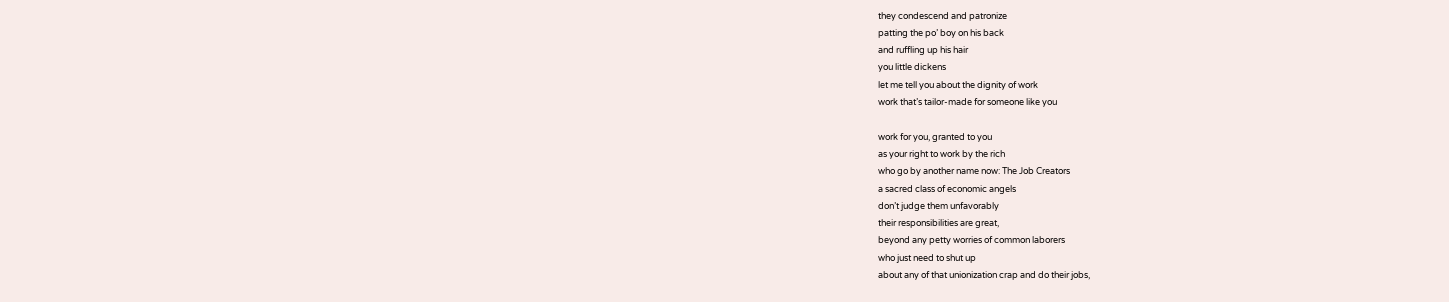they condescend and patronize
patting the po’ boy on his back
and ruffling up his hair
you little dickens
let me tell you about the dignity of work
work that’s tailor-made for someone like you

work for you, granted to you
as your right to work by the rich
who go by another name now: The Job Creators
a sacred class of economic angels
don’t judge them unfavorably
their responsibilities are great,
beyond any petty worries of common laborers
who just need to shut up
about any of that unionization crap and do their jobs,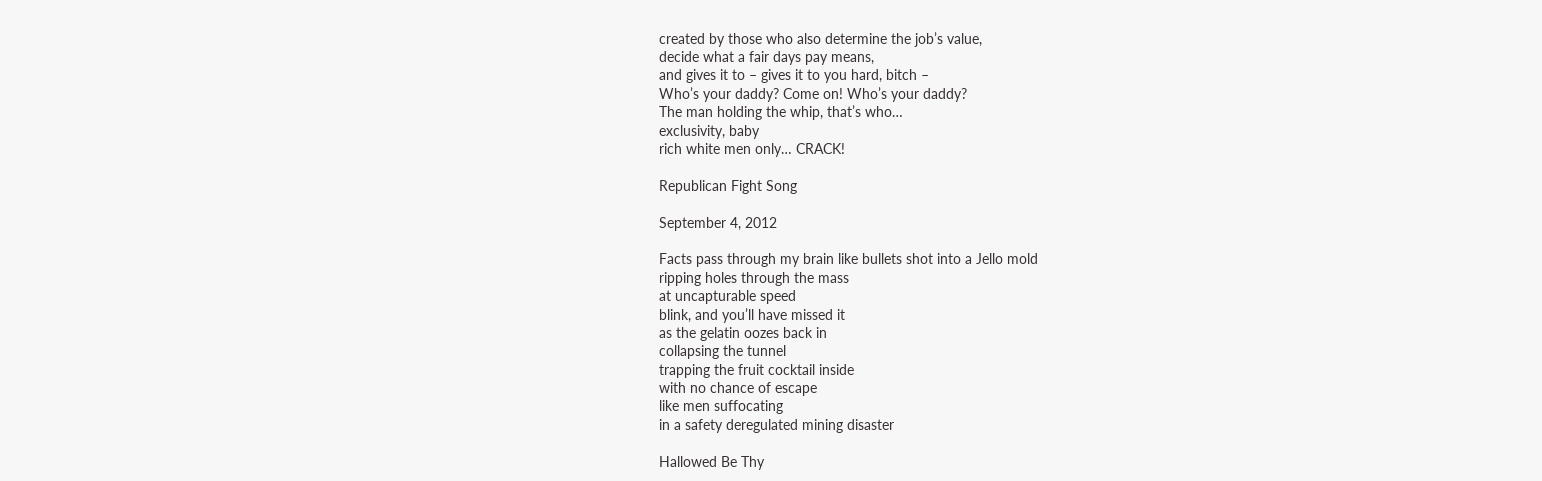created by those who also determine the job’s value,
decide what a fair days pay means,
and gives it to – gives it to you hard, bitch –
Who’s your daddy? Come on! Who’s your daddy?
The man holding the whip, that’s who…
exclusivity, baby
rich white men only… CRACK!

Republican Fight Song

September 4, 2012

Facts pass through my brain like bullets shot into a Jello mold
ripping holes through the mass
at uncapturable speed
blink, and you’ll have missed it
as the gelatin oozes back in
collapsing the tunnel
trapping the fruit cocktail inside
with no chance of escape
like men suffocating
in a safety deregulated mining disaster

Hallowed Be Thy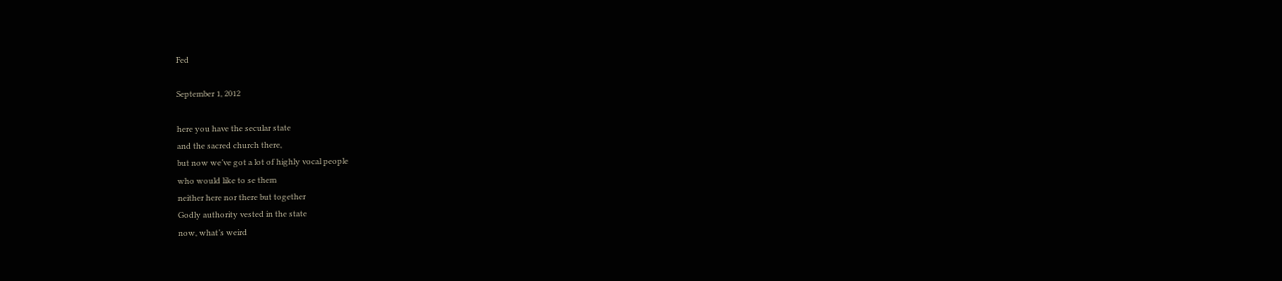Fed

September 1, 2012

here you have the secular state
and the sacred church there,
but now we’ve got a lot of highly vocal people
who would like to se them
neither here nor there but together
Godly authority vested in the state
now, what’s weird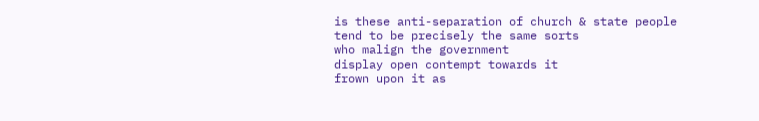is these anti-separation of church & state people
tend to be precisely the same sorts
who malign the government
display open contempt towards it
frown upon it as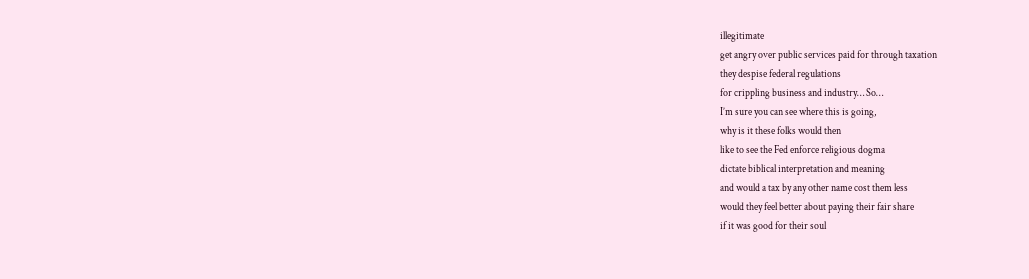illegitimate
get angry over public services paid for through taxation
they despise federal regulations
for crippling business and industry… So…
I’m sure you can see where this is going,
why is it these folks would then
like to see the Fed enforce religious dogma
dictate biblical interpretation and meaning
and would a tax by any other name cost them less
would they feel better about paying their fair share
if it was good for their soul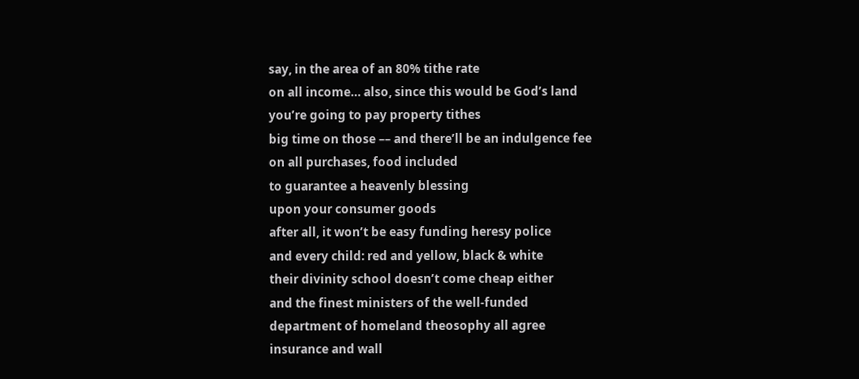say, in the area of an 80% tithe rate
on all income… also, since this would be God’s land
you’re going to pay property tithes
big time on those –– and there’ll be an indulgence fee
on all purchases, food included
to guarantee a heavenly blessing
upon your consumer goods
after all, it won’t be easy funding heresy police
and every child: red and yellow, black & white
their divinity school doesn’t come cheap either
and the finest ministers of the well-funded
department of homeland theosophy all agree
insurance and wall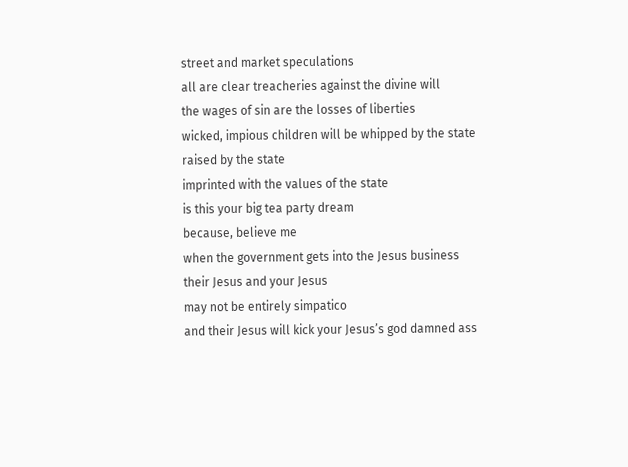street and market speculations
all are clear treacheries against the divine will
the wages of sin are the losses of liberties
wicked, impious children will be whipped by the state
raised by the state
imprinted with the values of the state
is this your big tea party dream
because, believe me
when the government gets into the Jesus business
their Jesus and your Jesus
may not be entirely simpatico
and their Jesus will kick your Jesus’s god damned ass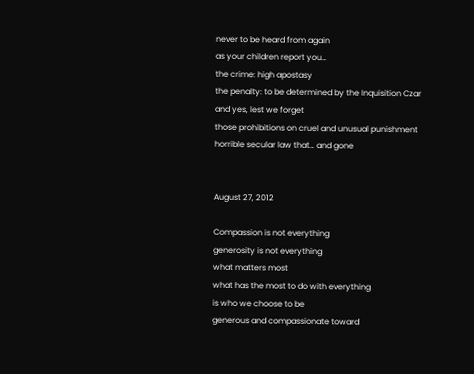never to be heard from again
as your children report you…
the crime: high apostasy
the penalty: to be determined by the Inquisition Czar
and yes, lest we forget
those prohibitions on cruel and unusual punishment
horrible secular law that… and gone


August 27, 2012

Compassion is not everything
generosity is not everything
what matters most
what has the most to do with everything
is who we choose to be
generous and compassionate toward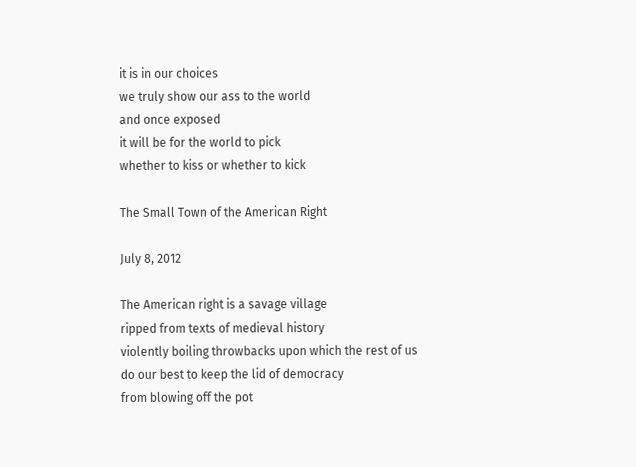it is in our choices
we truly show our ass to the world
and once exposed
it will be for the world to pick
whether to kiss or whether to kick

The Small Town of the American Right

July 8, 2012

The American right is a savage village
ripped from texts of medieval history
violently boiling throwbacks upon which the rest of us
do our best to keep the lid of democracy
from blowing off the pot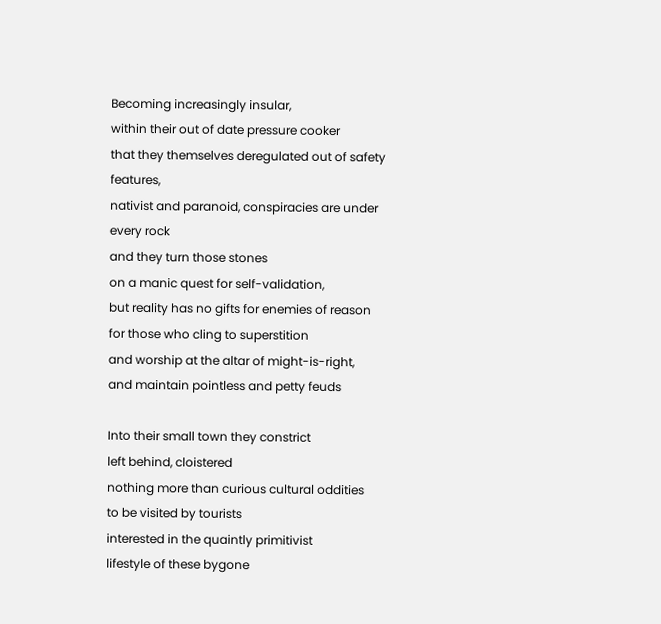Becoming increasingly insular,
within their out of date pressure cooker
that they themselves deregulated out of safety features,
nativist and paranoid, conspiracies are under every rock
and they turn those stones
on a manic quest for self-validation,
but reality has no gifts for enemies of reason
for those who cling to superstition
and worship at the altar of might-is-right,
and maintain pointless and petty feuds

Into their small town they constrict
left behind, cloistered
nothing more than curious cultural oddities
to be visited by tourists
interested in the quaintly primitivist
lifestyle of these bygone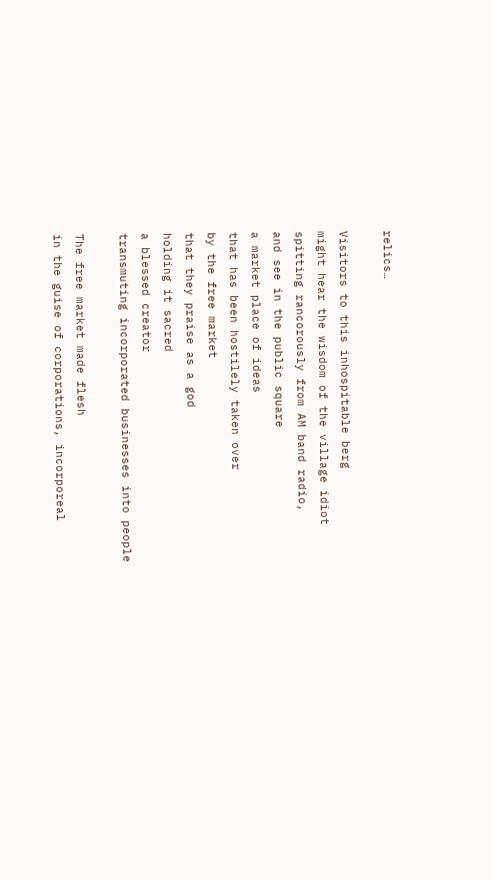relics…

Visitors to this inhospitable berg
might hear the wisdom of the village idiot
spitting rancorously from AM band radio,
and see in the public square
a market place of ideas
that has been hostilely taken over
by the free market
that they praise as a god
holding it sacred
a blessed creator
transmuting incorporated businesses into people

The free market made flesh
in the guise of corporations, incorporeal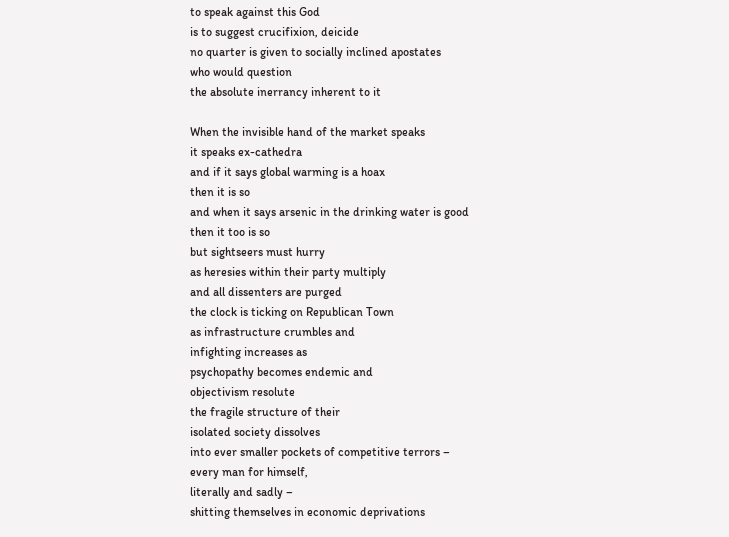to speak against this God
is to suggest crucifixion, deicide
no quarter is given to socially inclined apostates
who would question
the absolute inerrancy inherent to it

When the invisible hand of the market speaks
it speaks ex-cathedra
and if it says global warming is a hoax
then it is so
and when it says arsenic in the drinking water is good
then it too is so
but sightseers must hurry
as heresies within their party multiply
and all dissenters are purged
the clock is ticking on Republican Town
as infrastructure crumbles and
infighting increases as
psychopathy becomes endemic and
objectivism resolute
the fragile structure of their
isolated society dissolves
into ever smaller pockets of competitive terrors –
every man for himself,
literally and sadly –
shitting themselves in economic deprivations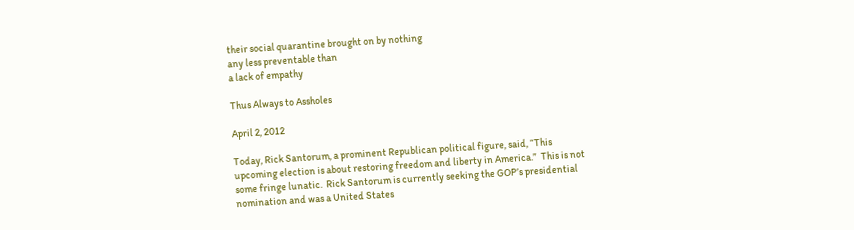their social quarantine brought on by nothing
any less preventable than
a lack of empathy

Thus Always to Assholes

April 2, 2012

Today, Rick Santorum, a prominent Republican political figure, said, “This upcoming election is about restoring freedom and liberty in America.”  This is not some fringe lunatic.  Rick Santorum is currently seeking the GOP’s presidential nomination and was a United States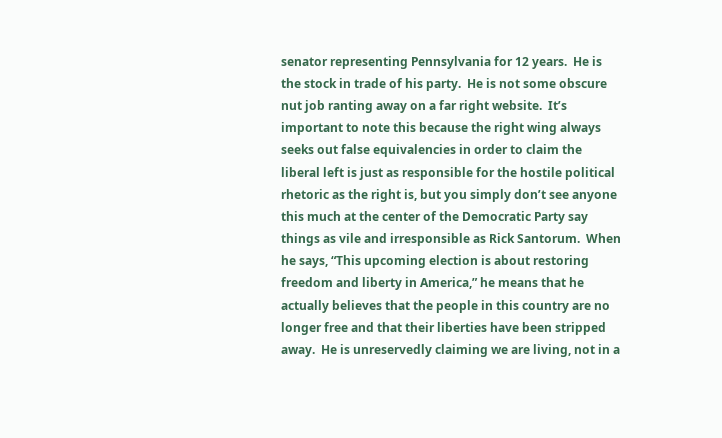senator representing Pennsylvania for 12 years.  He is the stock in trade of his party.  He is not some obscure nut job ranting away on a far right website.  It’s important to note this because the right wing always seeks out false equivalencies in order to claim the liberal left is just as responsible for the hostile political rhetoric as the right is, but you simply don’t see anyone this much at the center of the Democratic Party say things as vile and irresponsible as Rick Santorum.  When he says, “This upcoming election is about restoring freedom and liberty in America,” he means that he actually believes that the people in this country are no longer free and that their liberties have been stripped away.  He is unreservedly claiming we are living, not in a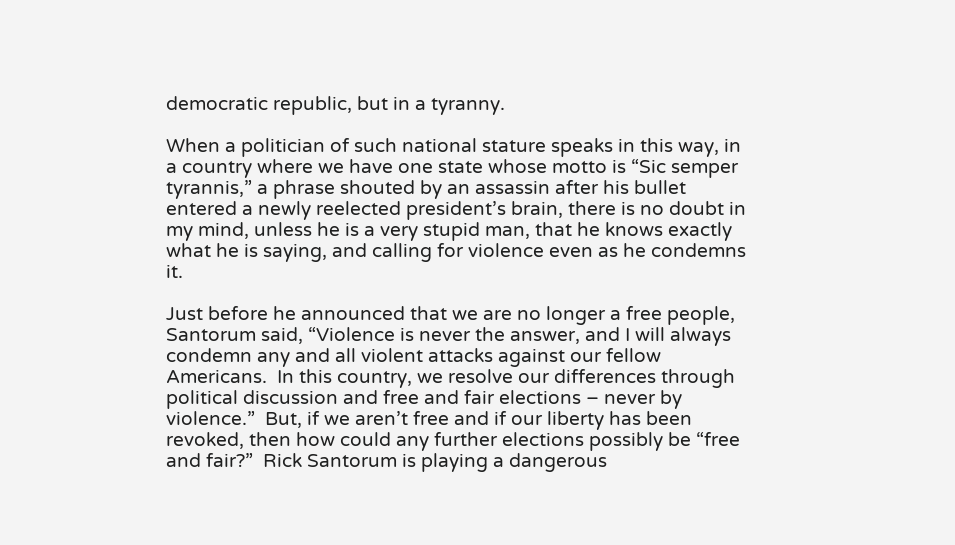democratic republic, but in a tyranny.

When a politician of such national stature speaks in this way, in a country where we have one state whose motto is “Sic semper tyrannis,” a phrase shouted by an assassin after his bullet entered a newly reelected president’s brain, there is no doubt in my mind, unless he is a very stupid man, that he knows exactly what he is saying, and calling for violence even as he condemns it.

Just before he announced that we are no longer a free people, Santorum said, “Violence is never the answer, and I will always condemn any and all violent attacks against our fellow Americans.  In this country, we resolve our differences through political discussion and free and fair elections – never by violence.”  But, if we aren’t free and if our liberty has been revoked, then how could any further elections possibly be “free and fair?”  Rick Santorum is playing a dangerous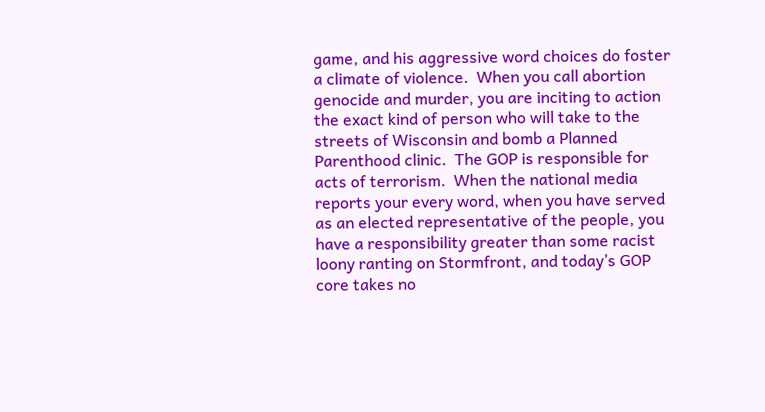game, and his aggressive word choices do foster a climate of violence.  When you call abortion genocide and murder, you are inciting to action the exact kind of person who will take to the streets of Wisconsin and bomb a Planned Parenthood clinic.  The GOP is responsible for acts of terrorism.  When the national media reports your every word, when you have served as an elected representative of the people, you have a responsibility greater than some racist loony ranting on Stormfront, and today’s GOP core takes no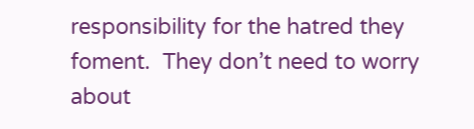responsibility for the hatred they foment.  They don’t need to worry about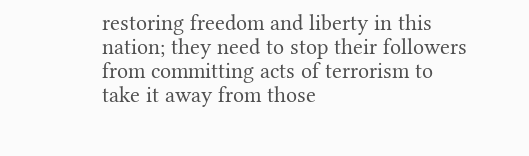restoring freedom and liberty in this nation; they need to stop their followers from committing acts of terrorism to take it away from those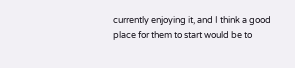currently enjoying it, and I think a good place for them to start would be to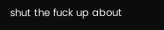shut the fuck up about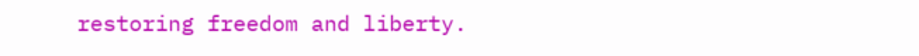restoring freedom and liberty.